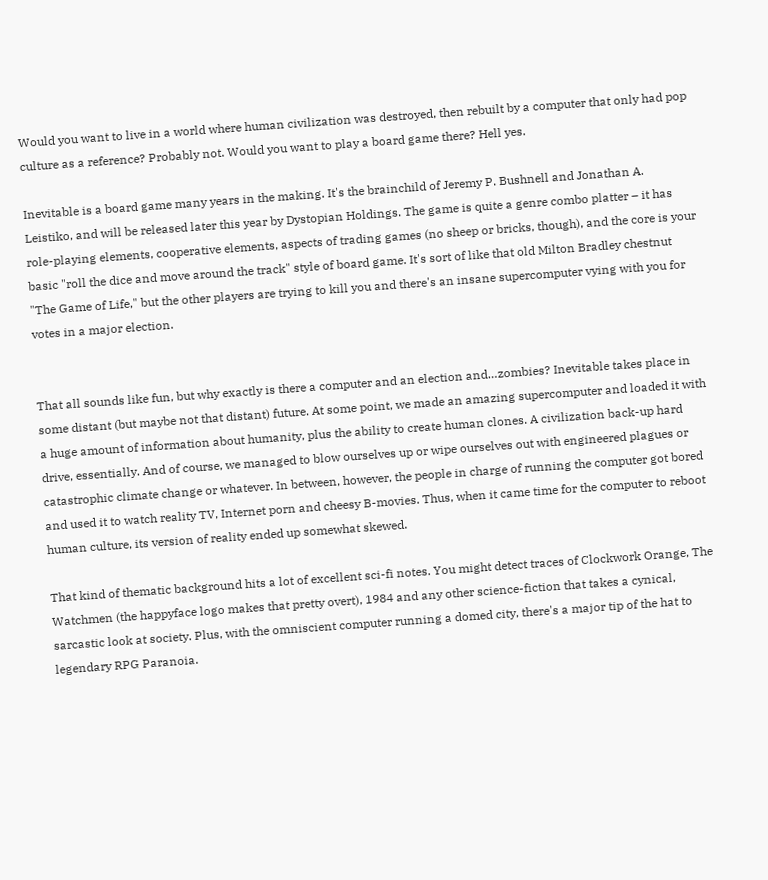Would you want to live in a world where human civilization was destroyed, then rebuilt by a computer that only had pop culture as a reference? Probably not. Would you want to play a board game there? Hell yes.

Inevitable is a board game many years in the making. It's the brainchild of Jeremy P. Bushnell and Jonathan A. Leistiko, and will be released later this year by Dystopian Holdings. The game is quite a genre combo platter – it has role-playing elements, cooperative elements, aspects of trading games (no sheep or bricks, though), and the core is your basic "roll the dice and move around the track" style of board game. It's sort of like that old Milton Bradley chestnut "The Game of Life," but the other players are trying to kill you and there's an insane supercomputer vying with you for votes in a major election.


That all sounds like fun, but why exactly is there a computer and an election and…zombies? Inevitable takes place in some distant (but maybe not that distant) future. At some point, we made an amazing supercomputer and loaded it with a huge amount of information about humanity, plus the ability to create human clones. A civilization back-up hard drive, essentially. And of course, we managed to blow ourselves up or wipe ourselves out with engineered plagues or catastrophic climate change or whatever. In between, however, the people in charge of running the computer got bored and used it to watch reality TV, Internet porn and cheesy B-movies. Thus, when it came time for the computer to reboot human culture, its version of reality ended up somewhat skewed.

That kind of thematic background hits a lot of excellent sci-fi notes. You might detect traces of Clockwork Orange, The Watchmen (the happyface logo makes that pretty overt), 1984 and any other science-fiction that takes a cynical, sarcastic look at society. Plus, with the omniscient computer running a domed city, there's a major tip of the hat to legendary RPG Paranoia.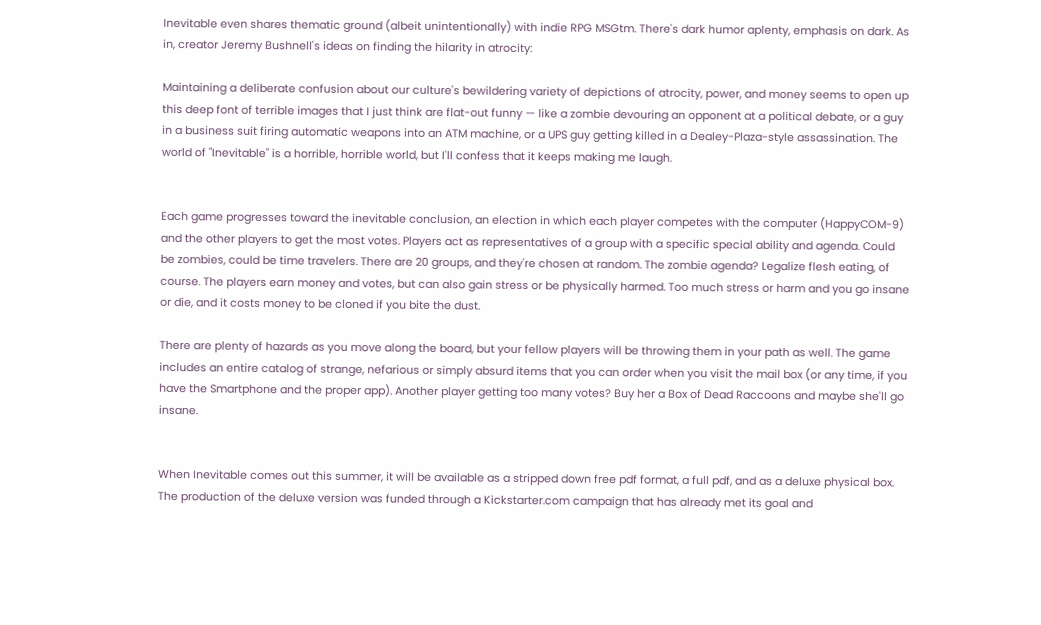Inevitable even shares thematic ground (albeit unintentionally) with indie RPG MSGtm. There's dark humor aplenty, emphasis on dark. As in, creator Jeremy Bushnell's ideas on finding the hilarity in atrocity:

Maintaining a deliberate confusion about our culture's bewildering variety of depictions of atrocity, power, and money seems to open up this deep font of terrible images that I just think are flat-out funny — like a zombie devouring an opponent at a political debate, or a guy in a business suit firing automatic weapons into an ATM machine, or a UPS guy getting killed in a Dealey-Plaza-style assassination. The world of "Inevitable" is a horrible, horrible world, but I'll confess that it keeps making me laugh.


Each game progresses toward the inevitable conclusion, an election in which each player competes with the computer (HappyCOM-9) and the other players to get the most votes. Players act as representatives of a group with a specific special ability and agenda. Could be zombies, could be time travelers. There are 20 groups, and they're chosen at random. The zombie agenda? Legalize flesh eating, of course. The players earn money and votes, but can also gain stress or be physically harmed. Too much stress or harm and you go insane or die, and it costs money to be cloned if you bite the dust.

There are plenty of hazards as you move along the board, but your fellow players will be throwing them in your path as well. The game includes an entire catalog of strange, nefarious or simply absurd items that you can order when you visit the mail box (or any time, if you have the Smartphone and the proper app). Another player getting too many votes? Buy her a Box of Dead Raccoons and maybe she'll go insane.


When Inevitable comes out this summer, it will be available as a stripped down free pdf format, a full pdf, and as a deluxe physical box. The production of the deluxe version was funded through a Kickstarter.com campaign that has already met its goal and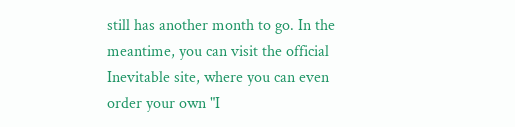still has another month to go. In the meantime, you can visit the official Inevitable site, where you can even order your own "I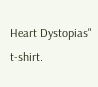Heart Dystopias" t-shirt.